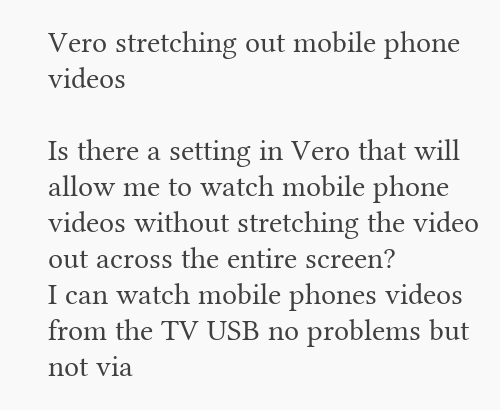Vero stretching out mobile phone videos

Is there a setting in Vero that will allow me to watch mobile phone videos without stretching the video out across the entire screen?
I can watch mobile phones videos from the TV USB no problems but not via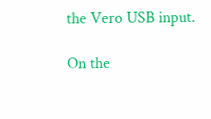the Vero USB input.

On the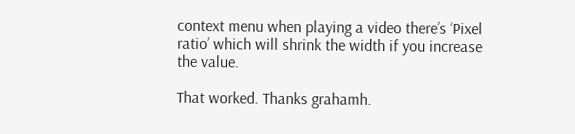context menu when playing a video there’s ‘Pixel ratio’ which will shrink the width if you increase the value.

That worked. Thanks grahamh.